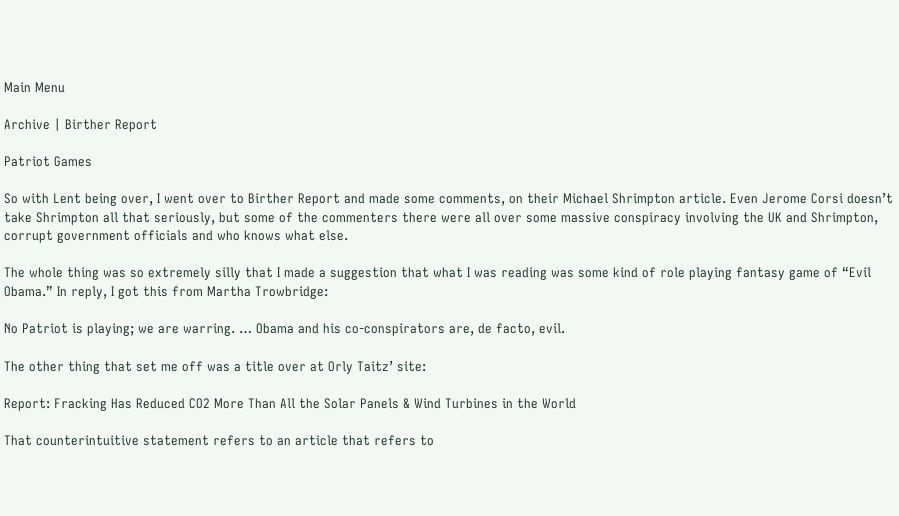Main Menu

Archive | Birther Report

Patriot Games

So with Lent being over, I went over to Birther Report and made some comments, on their Michael Shrimpton article. Even Jerome Corsi doesn’t take Shrimpton all that seriously, but some of the commenters there were all over some massive conspiracy involving the UK and Shrimpton, corrupt government officials and who knows what else.

The whole thing was so extremely silly that I made a suggestion that what I was reading was some kind of role playing fantasy game of “Evil Obama.” In reply, I got this from Martha Trowbridge:

No Patriot is playing; we are warring. … Obama and his co-conspirators are, de facto, evil.

The other thing that set me off was a title over at Orly Taitz’ site:

Report: Fracking Has Reduced CO2 More Than All the Solar Panels & Wind Turbines in the World

That counterintuitive statement refers to an article that refers to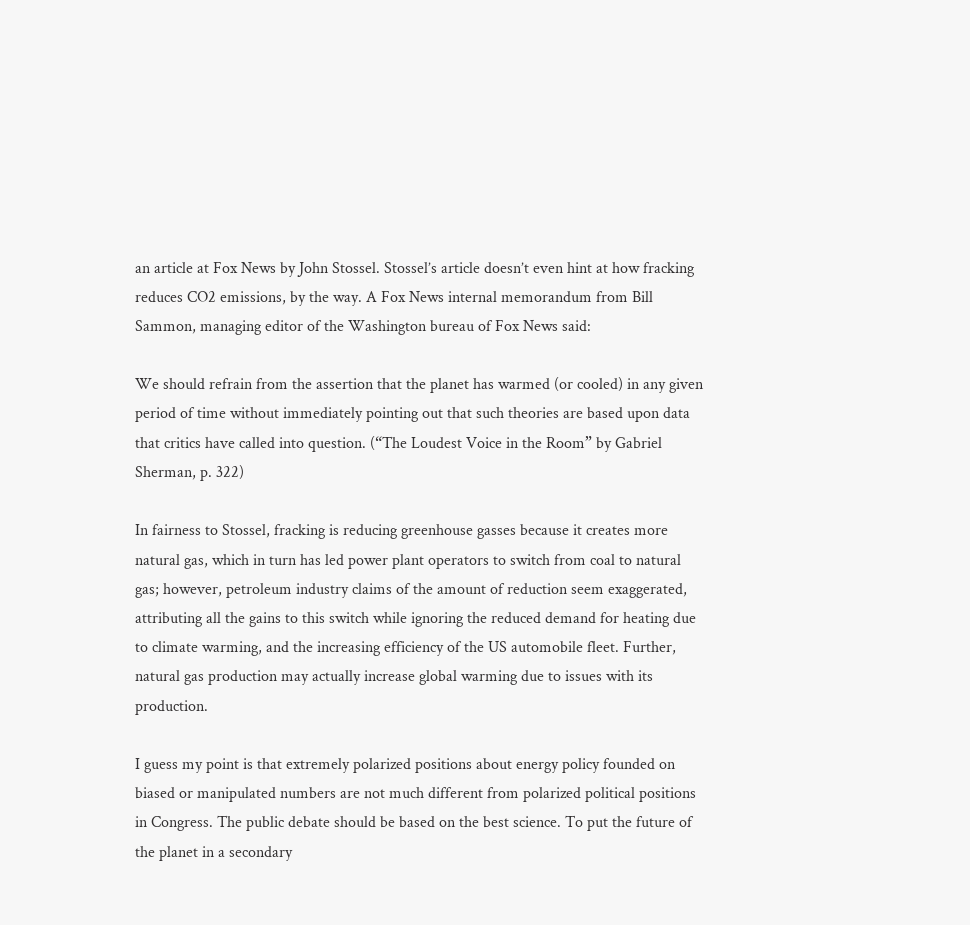an article at Fox News by John Stossel. Stossel’s article doesn’t even hint at how fracking reduces CO2 emissions, by the way. A Fox News internal memorandum from Bill Sammon, managing editor of the Washington bureau of Fox News said:

We should refrain from the assertion that the planet has warmed (or cooled) in any given period of time without immediately pointing out that such theories are based upon data that critics have called into question. (“The Loudest Voice in the Room” by Gabriel Sherman, p. 322)

In fairness to Stossel, fracking is reducing greenhouse gasses because it creates more natural gas, which in turn has led power plant operators to switch from coal to natural gas; however, petroleum industry claims of the amount of reduction seem exaggerated, attributing all the gains to this switch while ignoring the reduced demand for heating due to climate warming, and the increasing efficiency of the US automobile fleet. Further, natural gas production may actually increase global warming due to issues with its production.

I guess my point is that extremely polarized positions about energy policy founded on biased or manipulated numbers are not much different from polarized political positions in Congress. The public debate should be based on the best science. To put the future of the planet in a secondary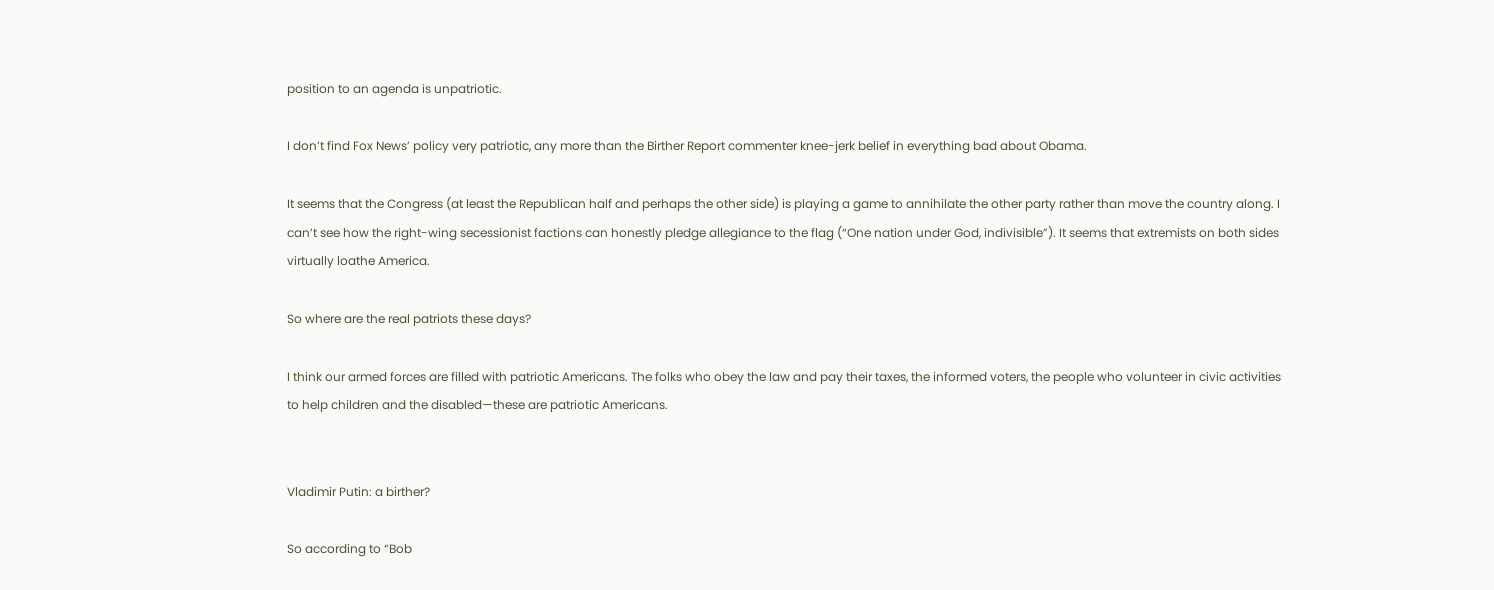position to an agenda is unpatriotic.

I don’t find Fox News’ policy very patriotic, any more than the Birther Report commenter knee-jerk belief in everything bad about Obama.

It seems that the Congress (at least the Republican half and perhaps the other side) is playing a game to annihilate the other party rather than move the country along. I can’t see how the right-wing secessionist factions can honestly pledge allegiance to the flag (“One nation under God, indivisible”). It seems that extremists on both sides virtually loathe America.

So where are the real patriots these days?

I think our armed forces are filled with patriotic Americans. The folks who obey the law and pay their taxes, the informed voters, the people who volunteer in civic activities to help children and the disabled—these are patriotic Americans.


Vladimir Putin: a birther?

So according to “Bob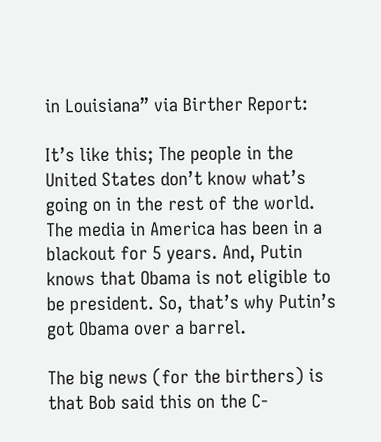in Louisiana” via Birther Report:

It’s like this; The people in the United States don’t know what’s going on in the rest of the world. The media in America has been in a blackout for 5 years. And, Putin knows that Obama is not eligible to be president. So, that’s why Putin’s got Obama over a barrel.

The big news (for the birthers) is that Bob said this on the C-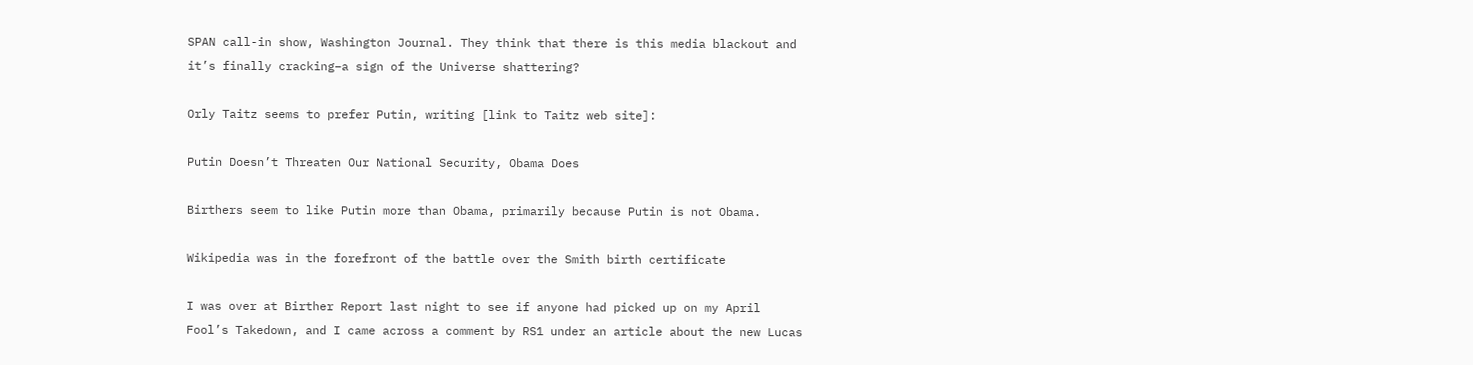SPAN call-in show, Washington Journal. They think that there is this media blackout and it’s finally cracking–a sign of the Universe shattering?

Orly Taitz seems to prefer Putin, writing [link to Taitz web site]:

Putin Doesn’t Threaten Our National Security, Obama Does

Birthers seem to like Putin more than Obama, primarily because Putin is not Obama.

Wikipedia was in the forefront of the battle over the Smith birth certificate

I was over at Birther Report last night to see if anyone had picked up on my April Fool’s Takedown, and I came across a comment by RS1 under an article about the new Lucas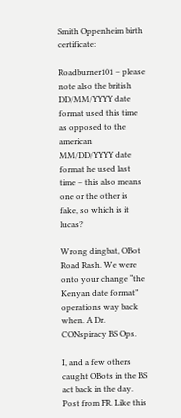Smith Oppenheim birth certificate:

Roadburner101 – please note also the british DD/MM/YYYY date format used this time as opposed to the american MM/DD/YYYY date format he used last time – this also means one or the other is fake, so which is it lucas?

Wrong dingbat, OBot Road Rash. We were onto your change “the Kenyan date format” operations way back when. A Dr. CONspiracy BS Ops.

I, and a few others caught OBots in the BS act back in the day. Post from FR. Like this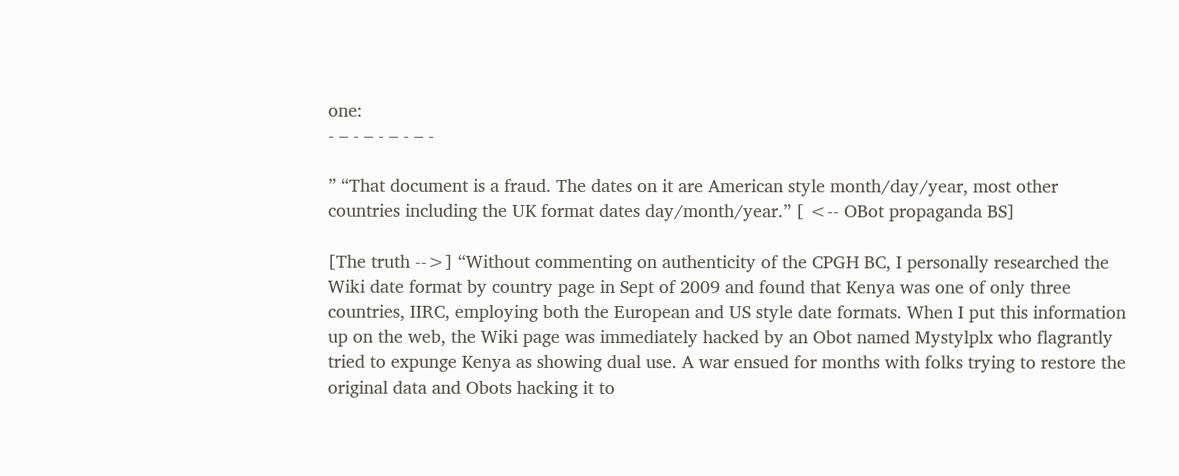one:
- – - – - – - – -

” “That document is a fraud. The dates on it are American style month/day/year, most other countries including the UK format dates day/month/year.” [ <-- OBot propaganda BS]

[The truth -->] “Without commenting on authenticity of the CPGH BC, I personally researched the Wiki date format by country page in Sept of 2009 and found that Kenya was one of only three countries, IIRC, employing both the European and US style date formats. When I put this information up on the web, the Wiki page was immediately hacked by an Obot named Mystylplx who flagrantly tried to expunge Kenya as showing dual use. A war ensued for months with folks trying to restore the original data and Obots hacking it to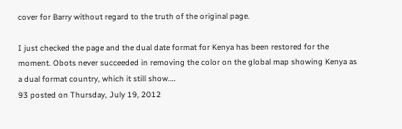cover for Barry without regard to the truth of the original page.

I just checked the page and the dual date format for Kenya has been restored for the moment. Obots never succeeded in removing the color on the global map showing Kenya as a dual format country, which it still show.…
93 posted on Thursday, July 19, 2012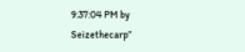9:37:04 PM by Seizethecarp”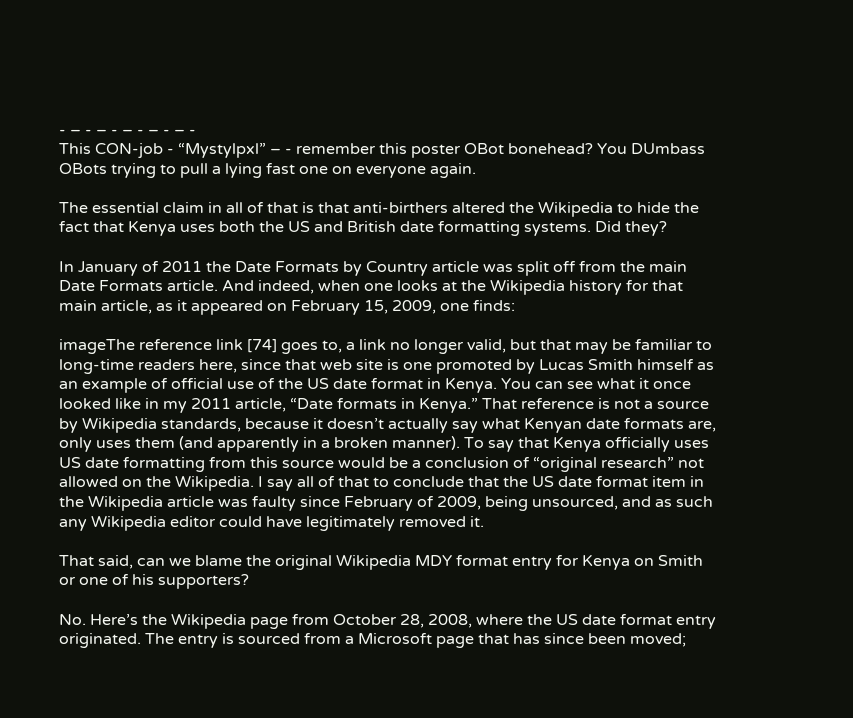- – - – - – - – - – -
This CON-job - “Mystylpxl” – - remember this poster OBot bonehead? You DUmbass OBots trying to pull a lying fast one on everyone again.

The essential claim in all of that is that anti-birthers altered the Wikipedia to hide the fact that Kenya uses both the US and British date formatting systems. Did they?

In January of 2011 the Date Formats by Country article was split off from the main Date Formats article. And indeed, when one looks at the Wikipedia history for that main article, as it appeared on February 15, 2009, one finds:

imageThe reference link [74] goes to, a link no longer valid, but that may be familiar to long-time readers here, since that web site is one promoted by Lucas Smith himself as an example of official use of the US date format in Kenya. You can see what it once looked like in my 2011 article, “Date formats in Kenya.” That reference is not a source by Wikipedia standards, because it doesn’t actually say what Kenyan date formats are, only uses them (and apparently in a broken manner). To say that Kenya officially uses US date formatting from this source would be a conclusion of “original research” not allowed on the Wikipedia. I say all of that to conclude that the US date format item in the Wikipedia article was faulty since February of 2009, being unsourced, and as such any Wikipedia editor could have legitimately removed it.

That said, can we blame the original Wikipedia MDY format entry for Kenya on Smith or one of his supporters?

No. Here’s the Wikipedia page from October 28, 2008, where the US date format entry originated. The entry is sourced from a Microsoft page that has since been moved;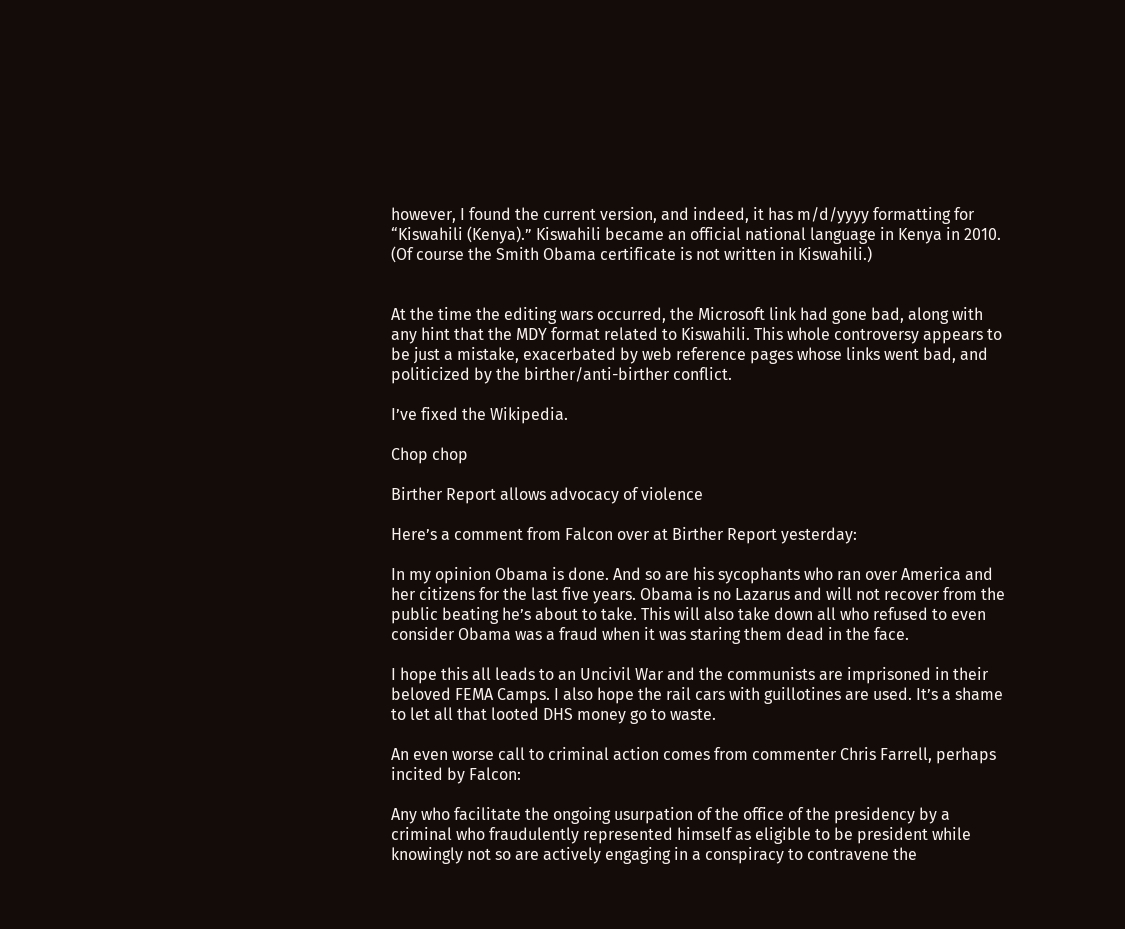however, I found the current version, and indeed, it has m/d/yyyy formatting for “Kiswahili (Kenya).” Kiswahili became an official national language in Kenya in 2010. (Of course the Smith Obama certificate is not written in Kiswahili.)


At the time the editing wars occurred, the Microsoft link had gone bad, along with any hint that the MDY format related to Kiswahili. This whole controversy appears to be just a mistake, exacerbated by web reference pages whose links went bad, and politicized by the birther/anti-birther conflict.

I’ve fixed the Wikipedia.

Chop chop

Birther Report allows advocacy of violence

Here’s a comment from Falcon over at Birther Report yesterday:

In my opinion Obama is done. And so are his sycophants who ran over America and her citizens for the last five years. Obama is no Lazarus and will not recover from the public beating he’s about to take. This will also take down all who refused to even consider Obama was a fraud when it was staring them dead in the face.

I hope this all leads to an Uncivil War and the communists are imprisoned in their beloved FEMA Camps. I also hope the rail cars with guillotines are used. It’s a shame to let all that looted DHS money go to waste.

An even worse call to criminal action comes from commenter Chris Farrell, perhaps incited by Falcon:

Any who facilitate the ongoing usurpation of the office of the presidency by a criminal who fraudulently represented himself as eligible to be president while knowingly not so are actively engaging in a conspiracy to contravene the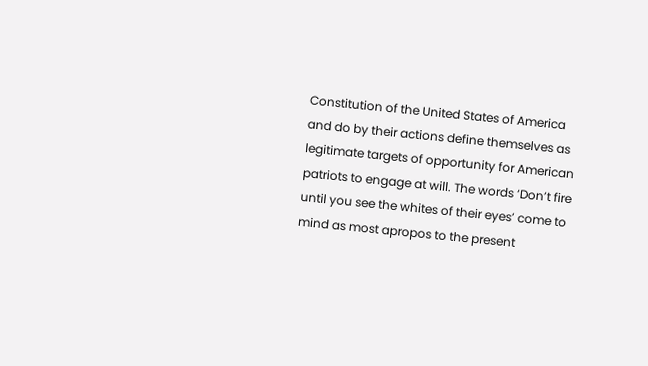Constitution of the United States of America and do by their actions define themselves as legitimate targets of opportunity for American patriots to engage at will. The words ‘Don’t fire until you see the whites of their eyes’ come to mind as most apropos to the present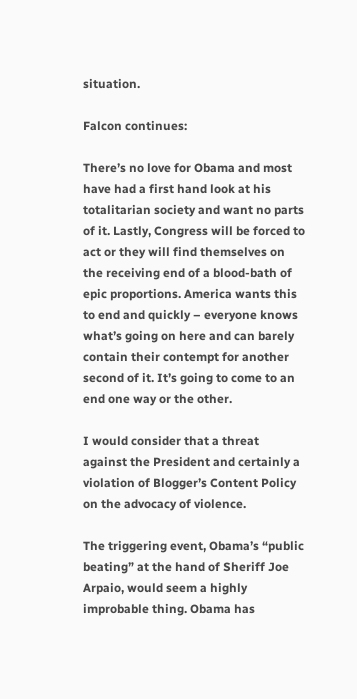situation.

Falcon continues:

There’s no love for Obama and most have had a first hand look at his totalitarian society and want no parts of it. Lastly, Congress will be forced to act or they will find themselves on the receiving end of a blood-bath of epic proportions. America wants this to end and quickly – everyone knows what’s going on here and can barely contain their contempt for another second of it. It’s going to come to an end one way or the other.

I would consider that a threat against the President and certainly a violation of Blogger’s Content Policy on the advocacy of violence.

The triggering event, Obama’s “public beating” at the hand of Sheriff Joe Arpaio, would seem a highly improbable thing. Obama has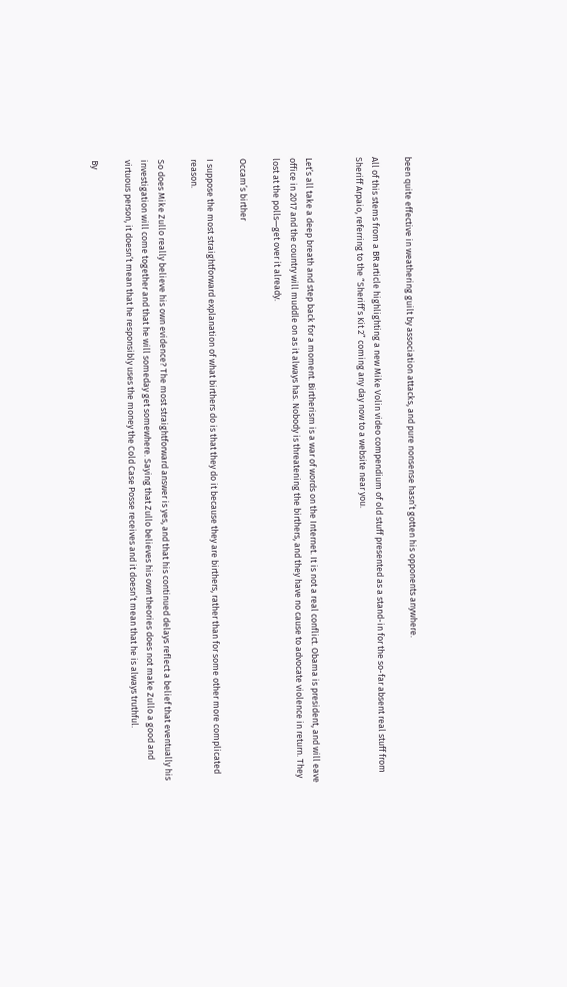been quite effective in weathering guilt by association attacks, and pure nonsense hasn’t gotten his opponents anywhere.

All of this stems from a BR article highlighting a new Mike Volin video compendium of old stuff presented as a stand-in for the so-far absent real stuff from Sheriff Arpaio, referring to the “Sheriff’s Kit 2” coming any day now to a website near you.


Let’s all take a deep breath and step back for a moment. Birtherism is a war of words on the Internet. It is not a real conflict. Obama is president, and will eave office in 2017 and the country will muddle on as it always has. Nobody is threatening the birthers, and they have no cause to advocate violence in return. They lost at the polls—get over it already.

Occam’s birther

I suppose the most straightforward explanation of what birthers do is that they do it because they are birthers, rather than for some other more complicated reason.

So does Mike Zullo really believe his own evidence? The most straightforward answer is yes, and that his continued delays reflect a belief that eventually his investigation will come together and that he will someday get somewhere. Saying that Zullo believes his own theories does not make Zullo a good and virtuous person, it doesn’t mean that he responsibly uses the money the Cold Case Posse receives and it doesn’t mean that he is always truthful.

By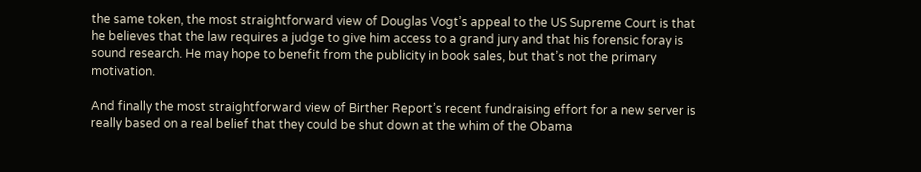the same token, the most straightforward view of Douglas Vogt’s appeal to the US Supreme Court is that he believes that the law requires a judge to give him access to a grand jury and that his forensic foray is sound research. He may hope to benefit from the publicity in book sales, but that’s not the primary motivation.

And finally the most straightforward view of Birther Report’s recent fundraising effort for a new server is really based on a real belief that they could be shut down at the whim of the Obama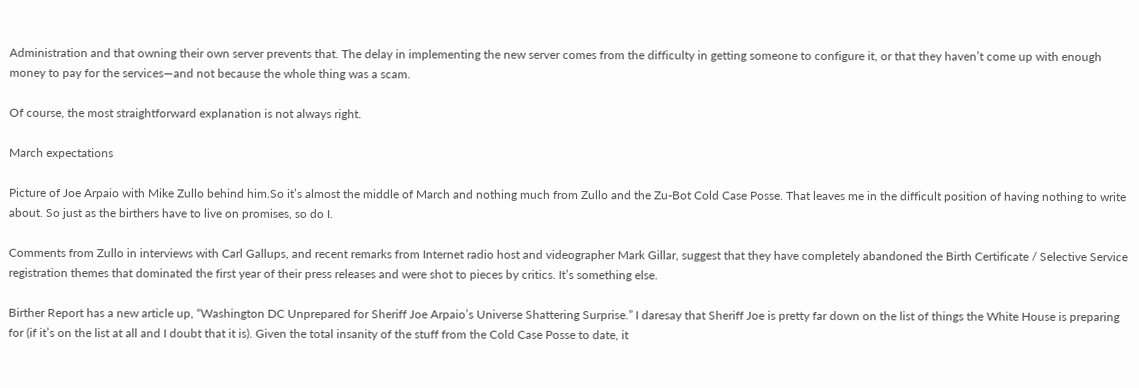Administration and that owning their own server prevents that. The delay in implementing the new server comes from the difficulty in getting someone to configure it, or that they haven’t come up with enough money to pay for the services—and not because the whole thing was a scam.

Of course, the most straightforward explanation is not always right.

March expectations

Picture of Joe Arpaio with Mike Zullo behind him.So it’s almost the middle of March and nothing much from Zullo and the Zu-Bot Cold Case Posse. That leaves me in the difficult position of having nothing to write about. So just as the birthers have to live on promises, so do I.

Comments from Zullo in interviews with Carl Gallups, and recent remarks from Internet radio host and videographer Mark Gillar, suggest that they have completely abandoned the Birth Certificate / Selective Service registration themes that dominated the first year of their press releases and were shot to pieces by critics. It’s something else.

Birther Report has a new article up, “Washington DC Unprepared for Sheriff Joe Arpaio’s Universe Shattering Surprise.” I daresay that Sheriff Joe is pretty far down on the list of things the White House is preparing for (if it’s on the list at all and I doubt that it is). Given the total insanity of the stuff from the Cold Case Posse to date, it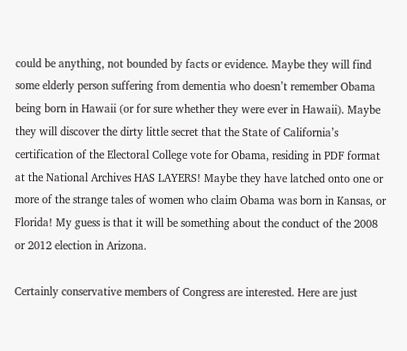could be anything, not bounded by facts or evidence. Maybe they will find some elderly person suffering from dementia who doesn’t remember Obama being born in Hawaii (or for sure whether they were ever in Hawaii). Maybe they will discover the dirty little secret that the State of California’s certification of the Electoral College vote for Obama, residing in PDF format at the National Archives HAS LAYERS! Maybe they have latched onto one or more of the strange tales of women who claim Obama was born in Kansas, or Florida! My guess is that it will be something about the conduct of the 2008 or 2012 election in Arizona.

Certainly conservative members of Congress are interested. Here are just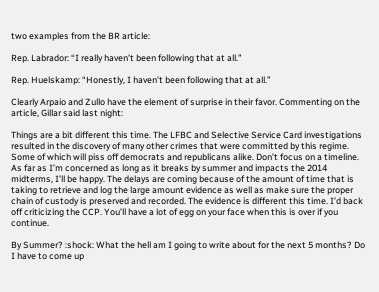two examples from the BR article:

Rep. Labrador: “I really haven’t been following that at all.”

Rep. Huelskamp: “Honestly, I haven’t been following that at all.”

Clearly Arpaio and Zullo have the element of surprise in their favor. Commenting on the article, Gillar said last night:

Things are a bit different this time. The LFBC and Selective Service Card investigations resulted in the discovery of many other crimes that were committed by this regime. Some of which will piss off democrats and republicans alike. Don’t focus on a timeline. As far as I’m concerned as long as it breaks by summer and impacts the 2014 midterms, I’ll be happy. The delays are coming because of the amount of time that is taking to retrieve and log the large amount evidence as well as make sure the proper chain of custody is preserved and recorded. The evidence is different this time. I’d back off criticizing the CCP. You’ll have a lot of egg on your face when this is over if you continue.

By Summer? :shock: What the hell am I going to write about for the next 5 months? Do I have to come up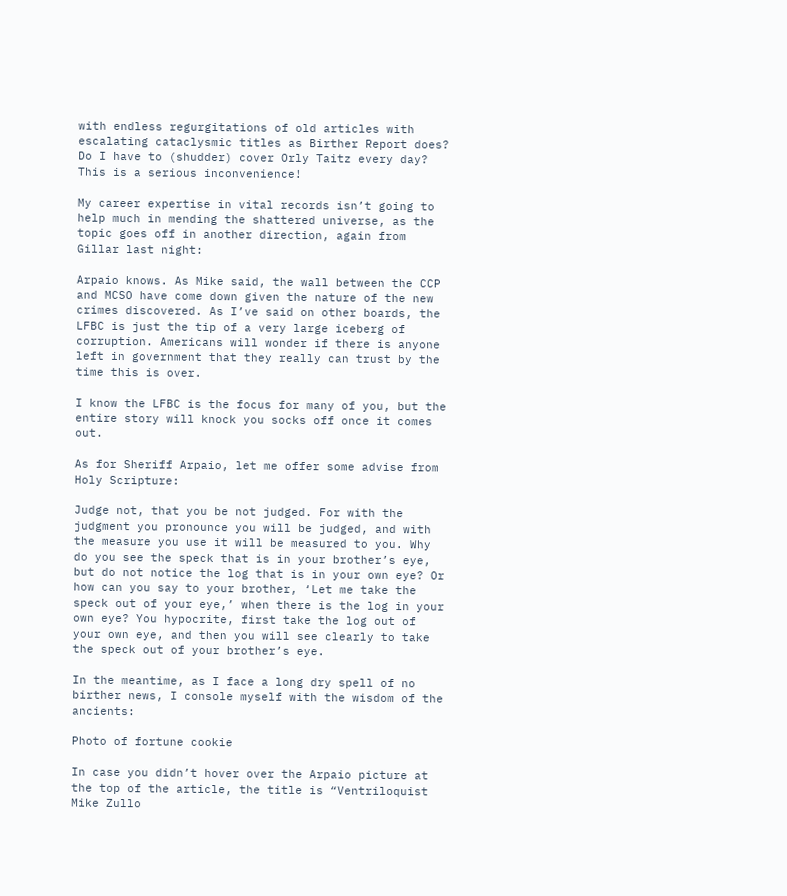with endless regurgitations of old articles with escalating cataclysmic titles as Birther Report does? Do I have to (shudder) cover Orly Taitz every day? This is a serious inconvenience!

My career expertise in vital records isn’t going to help much in mending the shattered universe, as the topic goes off in another direction, again from Gillar last night:

Arpaio knows. As Mike said, the wall between the CCP and MCSO have come down given the nature of the new crimes discovered. As I’ve said on other boards, the LFBC is just the tip of a very large iceberg of corruption. Americans will wonder if there is anyone left in government that they really can trust by the time this is over.

I know the LFBC is the focus for many of you, but the entire story will knock you socks off once it comes out.

As for Sheriff Arpaio, let me offer some advise from Holy Scripture:

Judge not, that you be not judged. For with the judgment you pronounce you will be judged, and with the measure you use it will be measured to you. Why do you see the speck that is in your brother’s eye, but do not notice the log that is in your own eye? Or how can you say to your brother, ‘Let me take the speck out of your eye,’ when there is the log in your own eye? You hypocrite, first take the log out of your own eye, and then you will see clearly to take the speck out of your brother’s eye.

In the meantime, as I face a long dry spell of no birther news, I console myself with the wisdom of the ancients:

Photo of fortune cookie

In case you didn’t hover over the Arpaio picture at the top of the article, the title is “Ventriloquist Mike Zullo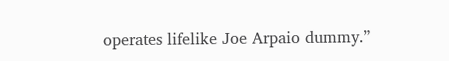operates lifelike Joe Arpaio dummy.”